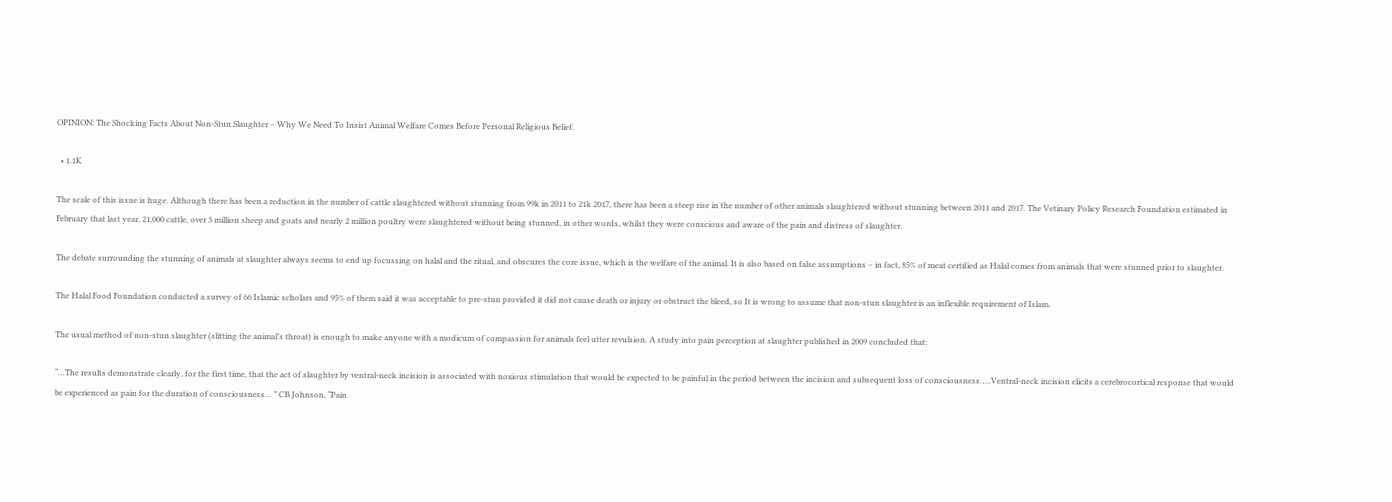OPINION: The Shocking Facts About Non-Stun Slaughter – Why We Need To Insist Animal Welfare Comes Before Personal Religious Belief.

  • 1.1K

The scale of this issue is huge. Although there has been a reduction in the number of cattle slaughtered without stunning from 99k in 2011 to 21k 2017, there has been a steep rise in the number of other animals slaughtered without stunning between 2011 and 2017. The Vetinary Policy Research Foundation estimated in February that last year, 21,000 cattle, over 3 million sheep and goats and nearly 2 million poultry were slaughtered without being stunned, in other words, whilst they were conscious and aware of the pain and distress of slaughter.

The debate surrounding the stunning of animals at slaughter always seems to end up focussing on halal and the ritual, and obscures the core issue, which is the welfare of the animal. It is also based on false assumptions – in fact, 85% of meat certified as Halal comes from animals that were stunned prior to slaughter.

The Halal Food Foundation conducted a survey of 66 Islamic scholars and 95% of them said it was acceptable to pre-stun provided it did not cause death or injury or obstruct the bleed, so It is wrong to assume that non-stun slaughter is an inflexible requirement of Islam.

The usual method of non-stun slaughter (slitting the animal’s throat) is enough to make anyone with a modicum of compassion for animals feel utter revulsion. A study into pain perception at slaughter published in 2009 concluded that:

“…The results demonstrate clearly, for the first time, that the act of slaughter by ventral-neck incision is associated with noxious stimulation that would be expected to be painful in the period between the incision and subsequent loss of consciousness…..Ventral-neck incision elicits a cerebrocortical response that would be experienced as pain for the duration of consciousness… ” CB Johnson, “Pain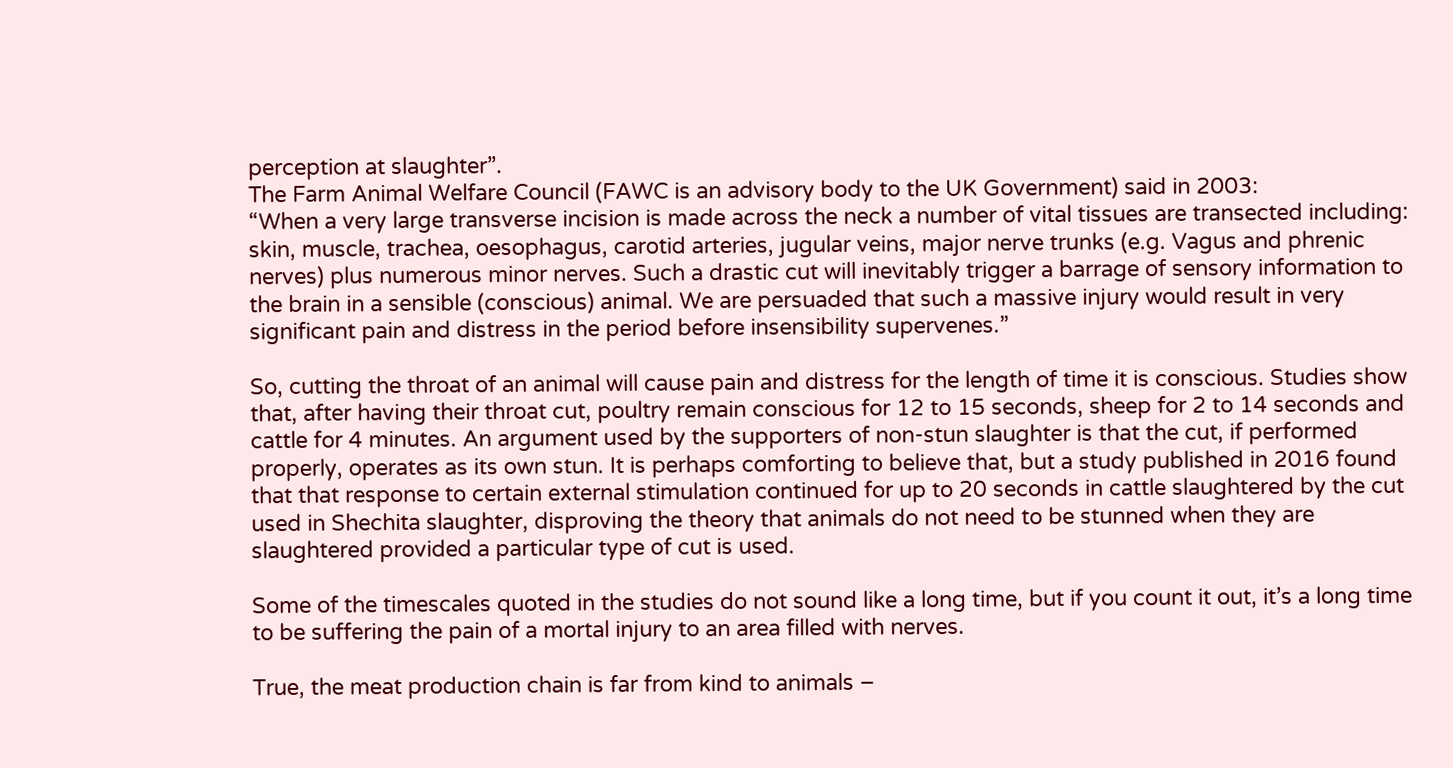perception at slaughter”.
The Farm Animal Welfare Council (FAWC is an advisory body to the UK Government) said in 2003:
“When a very large transverse incision is made across the neck a number of vital tissues are transected including: skin, muscle, trachea, oesophagus, carotid arteries, jugular veins, major nerve trunks (e.g. Vagus and phrenic nerves) plus numerous minor nerves. Such a drastic cut will inevitably trigger a barrage of sensory information to the brain in a sensible (conscious) animal. We are persuaded that such a massive injury would result in very significant pain and distress in the period before insensibility supervenes.”

So, cutting the throat of an animal will cause pain and distress for the length of time it is conscious. Studies show that, after having their throat cut, poultry remain conscious for 12 to 15 seconds, sheep for 2 to 14 seconds and cattle for 4 minutes. An argument used by the supporters of non-stun slaughter is that the cut, if performed properly, operates as its own stun. It is perhaps comforting to believe that, but a study published in 2016 found that that response to certain external stimulation continued for up to 20 seconds in cattle slaughtered by the cut used in Shechita slaughter, disproving the theory that animals do not need to be stunned when they are slaughtered provided a particular type of cut is used.

Some of the timescales quoted in the studies do not sound like a long time, but if you count it out, it’s a long time to be suffering the pain of a mortal injury to an area filled with nerves.

True, the meat production chain is far from kind to animals –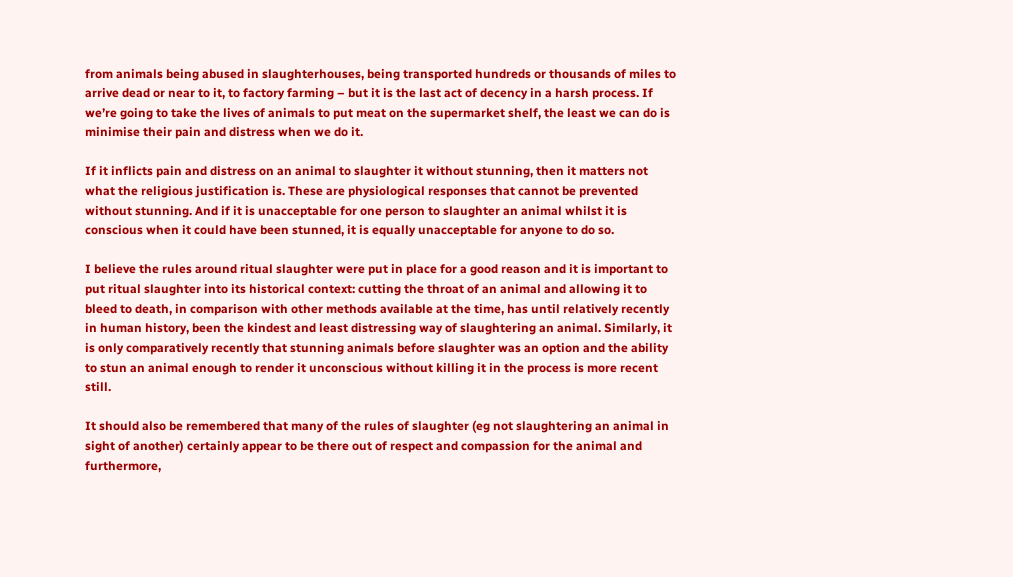from animals being abused in slaughterhouses, being transported hundreds or thousands of miles to arrive dead or near to it, to factory farming – but it is the last act of decency in a harsh process. If we’re going to take the lives of animals to put meat on the supermarket shelf, the least we can do is minimise their pain and distress when we do it.

If it inflicts pain and distress on an animal to slaughter it without stunning, then it matters not what the religious justification is. These are physiological responses that cannot be prevented without stunning. And if it is unacceptable for one person to slaughter an animal whilst it is conscious when it could have been stunned, it is equally unacceptable for anyone to do so.

I believe the rules around ritual slaughter were put in place for a good reason and it is important to put ritual slaughter into its historical context: cutting the throat of an animal and allowing it to bleed to death, in comparison with other methods available at the time, has until relatively recently in human history, been the kindest and least distressing way of slaughtering an animal. Similarly, it is only comparatively recently that stunning animals before slaughter was an option and the ability to stun an animal enough to render it unconscious without killing it in the process is more recent still.

It should also be remembered that many of the rules of slaughter (eg not slaughtering an animal in sight of another) certainly appear to be there out of respect and compassion for the animal and furthermore,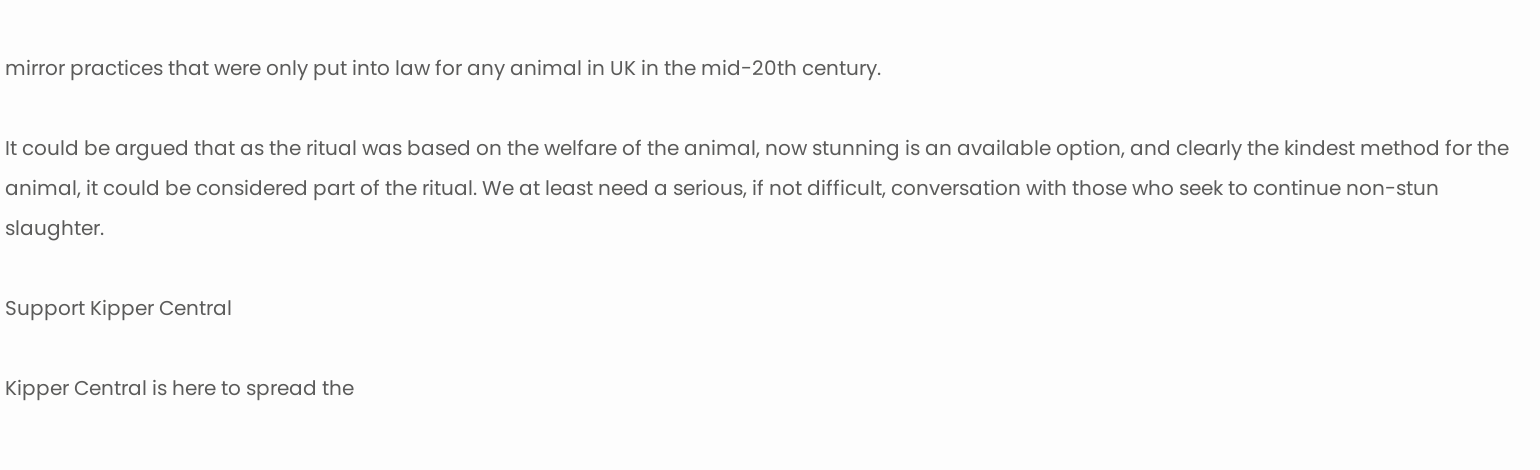mirror practices that were only put into law for any animal in UK in the mid-20th century.

It could be argued that as the ritual was based on the welfare of the animal, now stunning is an available option, and clearly the kindest method for the animal, it could be considered part of the ritual. We at least need a serious, if not difficult, conversation with those who seek to continue non-stun slaughter.

Support Kipper Central

Kipper Central is here to spread the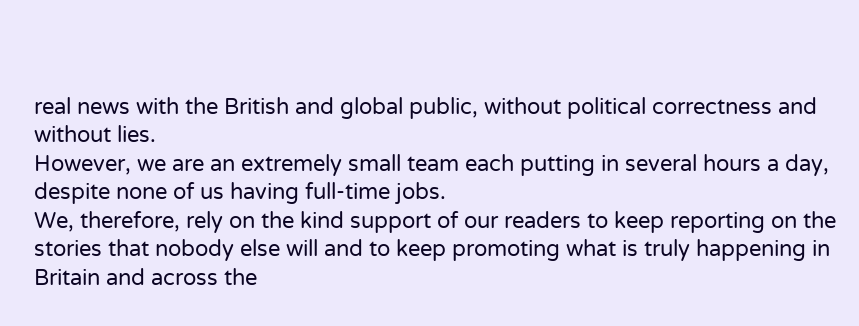real news with the British and global public, without political correctness and without lies.
However, we are an extremely small team each putting in several hours a day, despite none of us having full-time jobs.
We, therefore, rely on the kind support of our readers to keep reporting on the stories that nobody else will and to keep promoting what is truly happening in Britain and across the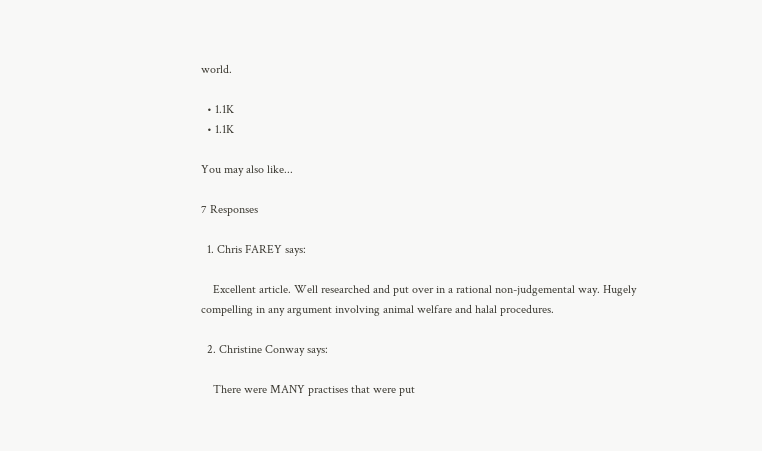world.

  • 1.1K
  • 1.1K

You may also like...

7 Responses

  1. Chris FAREY says:

    Excellent article. Well researched and put over in a rational non-judgemental way. Hugely compelling in any argument involving animal welfare and halal procedures.

  2. Christine Conway says:

    There were MANY practises that were put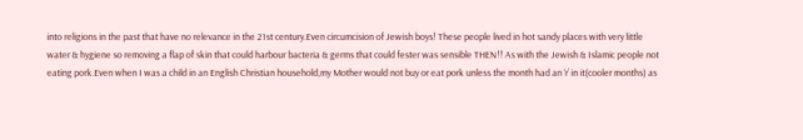into religions in the past that have no relevance in the 21st century.Even circumcision of Jewish boys! These people lived in hot sandy places with very little water & hygiene so removing a flap of skin that could harbour bacteria & germs that could fester was sensible THEN!! As with the Jewish & Islamic people not eating pork.Even when I was a child in an English Christian household,my Mother would not buy or eat pork unless the month had an ‘r’ in it(cooler months) as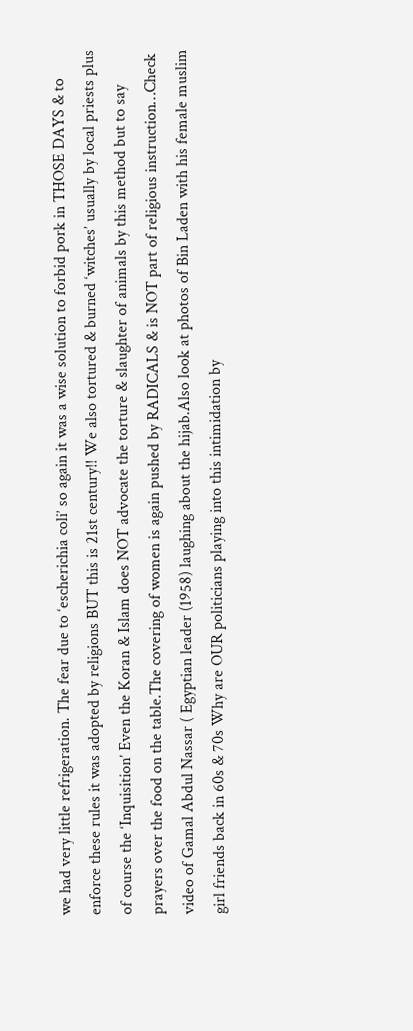we had very little refrigeration. The fear due to ‘escherichia coli’ so again it was a wise solution to forbid pork in THOSE DAYS & to enforce these rules it was adopted by religions BUT this is 21st century!! We also tortured & burned ‘witches’ usually by local priests plus of course the ‘Inquisition’ Even the Koran & Islam does NOT advocate the torture & slaughter of animals by this method but to say prayers over the food on the table.The covering of women is again pushed by RADICALS & is NOT part of religious instruction…Check video of Gamal Abdul Nassar ( Egyptian leader (1958) laughing about the hijab.Also look at photos of Bin Laden with his female muslim girl friends back in 60s & 70s Why are OUR politicians playing into this intimidation by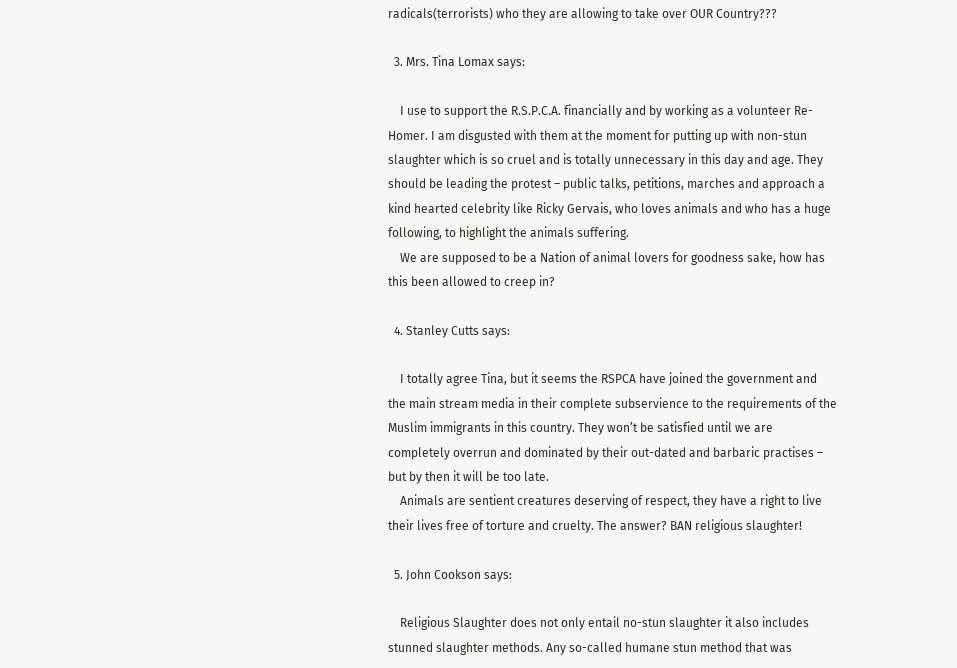radicals(terrorists) who they are allowing to take over OUR Country???

  3. Mrs. Tina Lomax says:

    I use to support the R.S.P.C.A. financially and by working as a volunteer Re-Homer. I am disgusted with them at the moment for putting up with non-stun slaughter which is so cruel and is totally unnecessary in this day and age. They should be leading the protest – public talks, petitions, marches and approach a kind hearted celebrity like Ricky Gervais, who loves animals and who has a huge following, to highlight the animals suffering.
    We are supposed to be a Nation of animal lovers for goodness sake, how has this been allowed to creep in?

  4. Stanley Cutts says:

    I totally agree Tina, but it seems the RSPCA have joined the government and the main stream media in their complete subservience to the requirements of the Muslim immigrants in this country. They won’t be satisfied until we are completely overrun and dominated by their out-dated and barbaric practises – but by then it will be too late.
    Animals are sentient creatures deserving of respect, they have a right to live their lives free of torture and cruelty. The answer? BAN religious slaughter!

  5. John Cookson says:

    Religious Slaughter does not only entail no-stun slaughter it also includes stunned slaughter methods. Any so-called humane stun method that was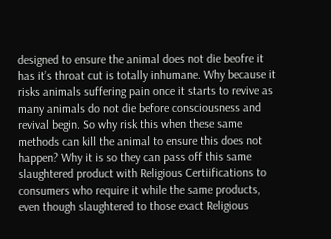designed to ensure the animal does not die beofre it has it’s throat cut is totally inhumane. Why because it risks animals suffering pain once it starts to revive as many animals do not die before consciousness and revival begin. So why risk this when these same methods can kill the animal to ensure this does not happen? Why it is so they can pass off this same slaughtered product with Religious Certiifications to consumers who require it while the same products, even though slaughtered to those exact Religious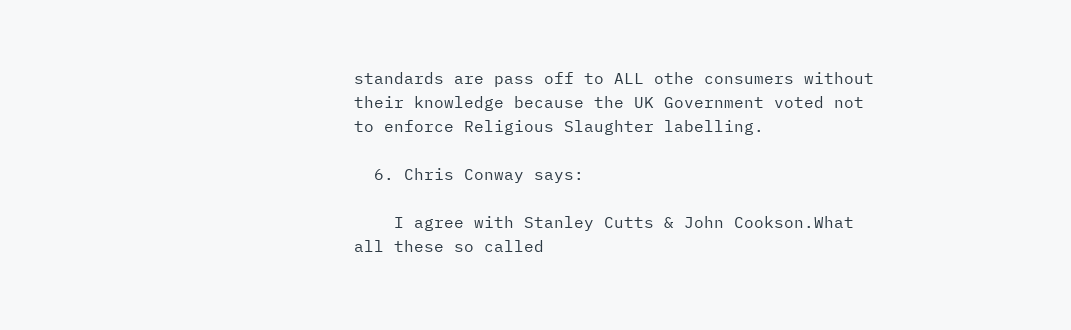standards are pass off to ALL othe consumers without their knowledge because the UK Government voted not to enforce Religious Slaughter labelling.

  6. Chris Conway says:

    I agree with Stanley Cutts & John Cookson.What all these so called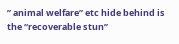” animal welfare” etc hide behind is the “recoverable stun”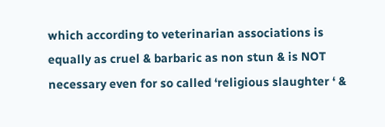which according to veterinarian associations is equally as cruel & barbaric as non stun & is NOT necessary even for so called ‘religious slaughter ‘ &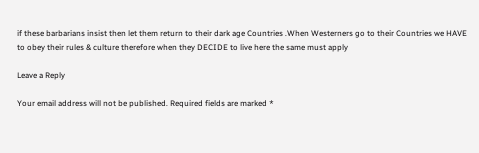if these barbarians insist then let them return to their dark age Countries .When Westerners go to their Countries we HAVE to obey their rules & culture therefore when they DECIDE to live here the same must apply

Leave a Reply

Your email address will not be published. Required fields are marked *